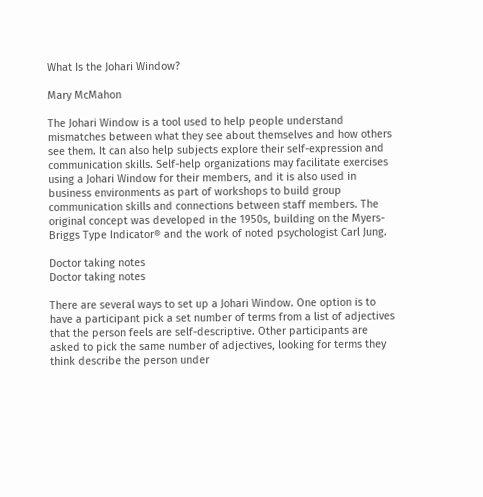What Is the Johari Window?

Mary McMahon

The Johari Window is a tool used to help people understand mismatches between what they see about themselves and how others see them. It can also help subjects explore their self-expression and communication skills. Self-help organizations may facilitate exercises using a Johari Window for their members, and it is also used in business environments as part of workshops to build group communication skills and connections between staff members. The original concept was developed in the 1950s, building on the Myers-Briggs Type Indicator® and the work of noted psychologist Carl Jung.

Doctor taking notes
Doctor taking notes

There are several ways to set up a Johari Window. One option is to have a participant pick a set number of terms from a list of adjectives that the person feels are self-descriptive. Other participants are asked to pick the same number of adjectives, looking for terms they think describe the person under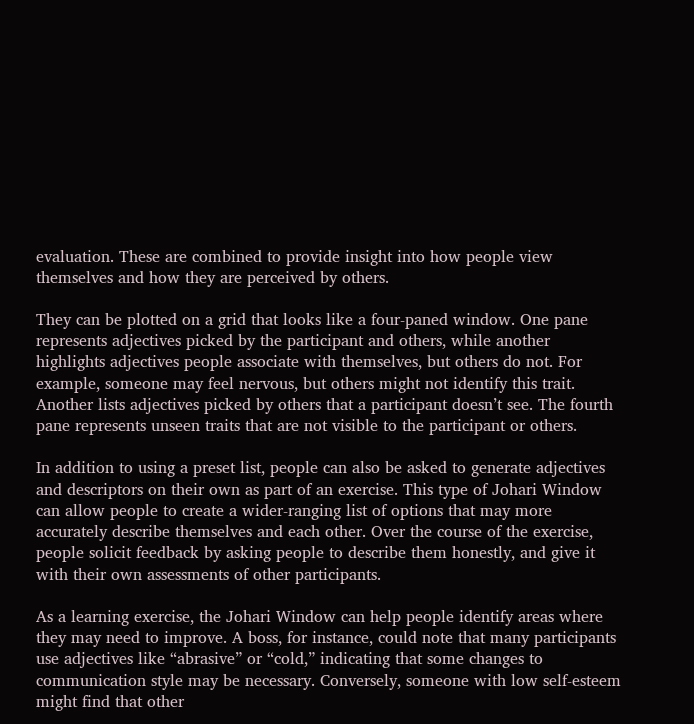evaluation. These are combined to provide insight into how people view themselves and how they are perceived by others.

They can be plotted on a grid that looks like a four-paned window. One pane represents adjectives picked by the participant and others, while another highlights adjectives people associate with themselves, but others do not. For example, someone may feel nervous, but others might not identify this trait. Another lists adjectives picked by others that a participant doesn’t see. The fourth pane represents unseen traits that are not visible to the participant or others.

In addition to using a preset list, people can also be asked to generate adjectives and descriptors on their own as part of an exercise. This type of Johari Window can allow people to create a wider-ranging list of options that may more accurately describe themselves and each other. Over the course of the exercise, people solicit feedback by asking people to describe them honestly, and give it with their own assessments of other participants.

As a learning exercise, the Johari Window can help people identify areas where they may need to improve. A boss, for instance, could note that many participants use adjectives like “abrasive” or “cold,” indicating that some changes to communication style may be necessary. Conversely, someone with low self-esteem might find that other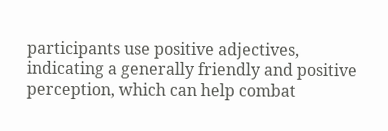participants use positive adjectives, indicating a generally friendly and positive perception, which can help combat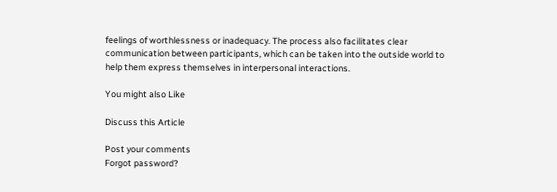feelings of worthlessness or inadequacy. The process also facilitates clear communication between participants, which can be taken into the outside world to help them express themselves in interpersonal interactions.

You might also Like

Discuss this Article

Post your comments
Forgot password?